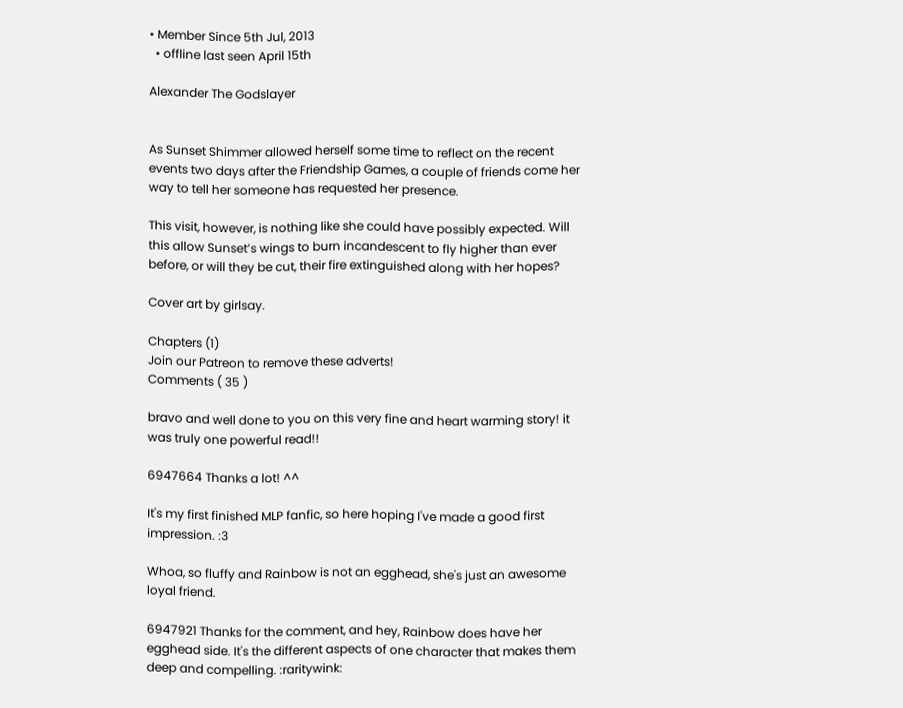• Member Since 5th Jul, 2013
  • offline last seen April 15th

Alexander The Godslayer


As Sunset Shimmer allowed herself some time to reflect on the recent events two days after the Friendship Games, a couple of friends come her way to tell her someone has requested her presence.

This visit, however, is nothing like she could have possibly expected. Will this allow Sunset’s wings to burn incandescent to fly higher than ever before, or will they be cut, their fire extinguished along with her hopes?

Cover art by girlsay.

Chapters (1)
Join our Patreon to remove these adverts!
Comments ( 35 )

bravo and well done to you on this very fine and heart warming story! it was truly one powerful read!!

6947664 Thanks a lot! ^^

It's my first finished MLP fanfic, so here hoping I've made a good first impression. :3

Whoa, so fluffy and Rainbow is not an egghead, she's just an awesome loyal friend.

6947921 Thanks for the comment, and hey, Rainbow does have her egghead side. It's the different aspects of one character that makes them deep and compelling. :raritywink: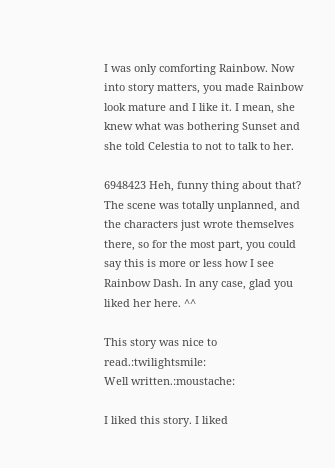I was only comforting Rainbow. Now into story matters, you made Rainbow look mature and I like it. I mean, she knew what was bothering Sunset and she told Celestia to not to talk to her.

6948423 Heh, funny thing about that? The scene was totally unplanned, and the characters just wrote themselves there, so for the most part, you could say this is more or less how I see Rainbow Dash. In any case, glad you liked her here. ^^

This story was nice to read.:twilightsmile:
Well written.:moustache:

I liked this story. I liked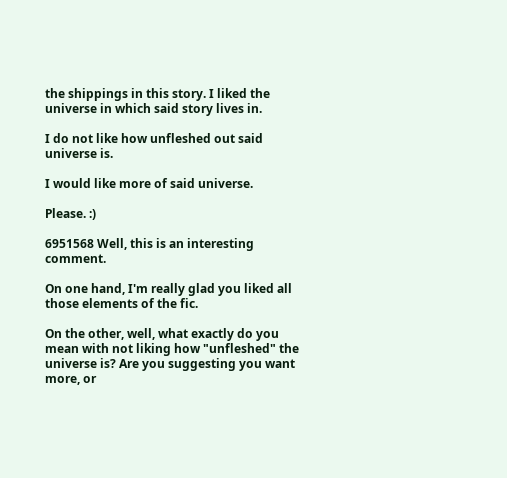the shippings in this story. I liked the universe in which said story lives in.

I do not like how unfleshed out said universe is.

I would like more of said universe.

Please. :)

6951568 Well, this is an interesting comment.

On one hand, I'm really glad you liked all those elements of the fic.

On the other, well, what exactly do you mean with not liking how "unfleshed" the universe is? Are you suggesting you want more, or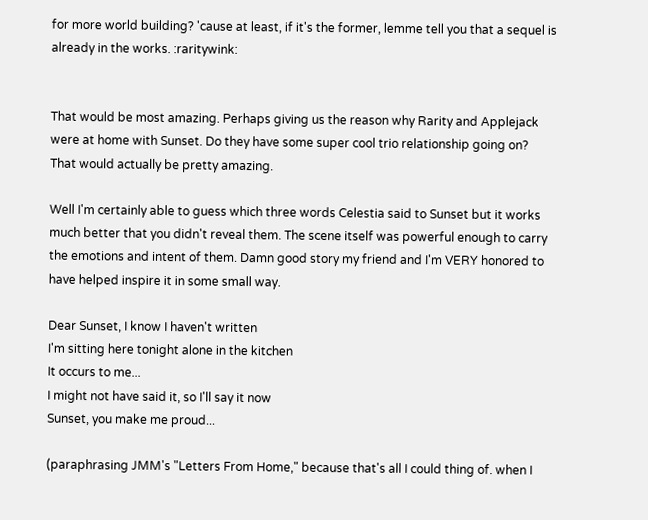for more world building? 'cause at least, if it's the former, lemme tell you that a sequel is already in the works. :raritywink:


That would be most amazing. Perhaps giving us the reason why Rarity and Applejack were at home with Sunset. Do they have some super cool trio relationship going on? That would actually be pretty amazing.

Well I'm certainly able to guess which three words Celestia said to Sunset but it works much better that you didn't reveal them. The scene itself was powerful enough to carry the emotions and intent of them. Damn good story my friend and I'm VERY honored to have helped inspire it in some small way.

Dear Sunset, I know I haven't written
I'm sitting here tonight alone in the kitchen
It occurs to me...
I might not have said it, so I'll say it now
Sunset, you make me proud...

(paraphrasing JMM's "Letters From Home," because that's all I could thing of. when I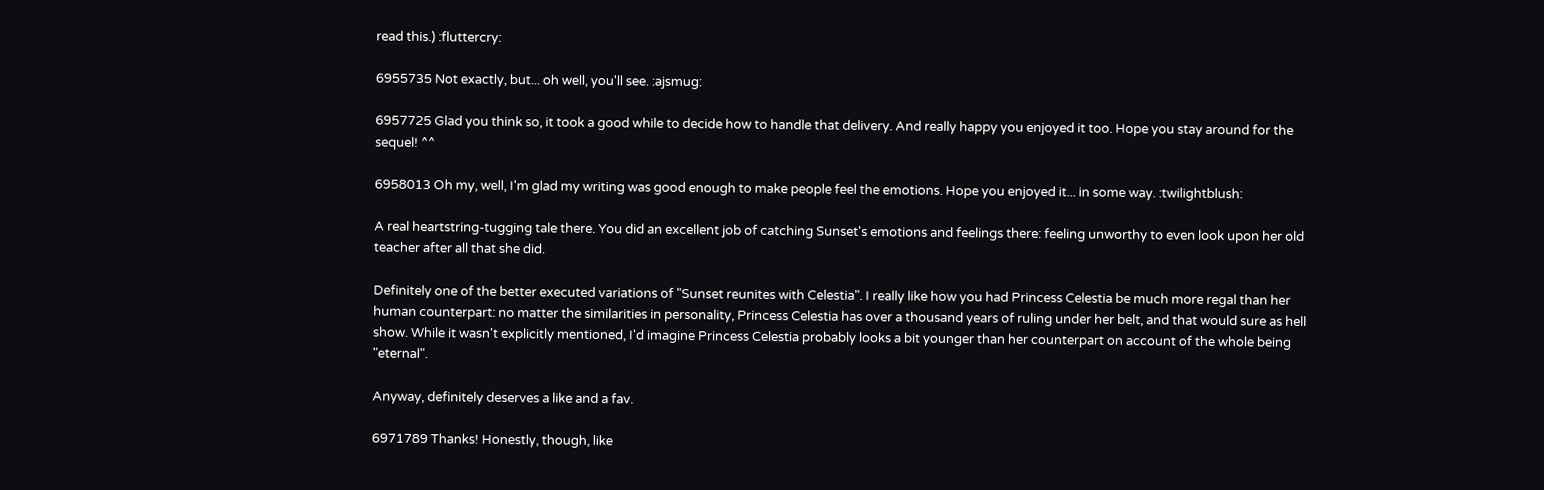read this.) :fluttercry:

6955735 Not exactly, but... oh well, you'll see. :ajsmug:

6957725 Glad you think so, it took a good while to decide how to handle that delivery. And really happy you enjoyed it too. Hope you stay around for the sequel! ^^

6958013 Oh my, well, I'm glad my writing was good enough to make people feel the emotions. Hope you enjoyed it... in some way. :twilightblush:

A real heartstring-tugging tale there. You did an excellent job of catching Sunset's emotions and feelings there: feeling unworthy to even look upon her old teacher after all that she did.

Definitely one of the better executed variations of "Sunset reunites with Celestia". I really like how you had Princess Celestia be much more regal than her human counterpart: no matter the similarities in personality, Princess Celestia has over a thousand years of ruling under her belt, and that would sure as hell show. While it wasn't explicitly mentioned, I'd imagine Princess Celestia probably looks a bit younger than her counterpart on account of the whole being "eternal".

Anyway, definitely deserves a like and a fav.

6971789 Thanks! Honestly, though, like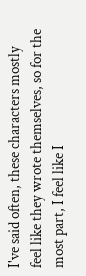I've said often, these characters mostly feel like they wrote themselves, so for the most part, I feel like I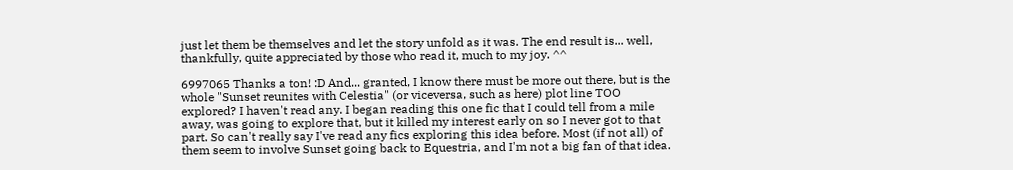just let them be themselves and let the story unfold as it was. The end result is... well, thankfully, quite appreciated by those who read it, much to my joy. ^^

6997065 Thanks a ton! :D And... granted, I know there must be more out there, but is the whole "Sunset reunites with Celestia" (or viceversa, such as here) plot line TOO explored? I haven't read any. I began reading this one fic that I could tell from a mile away, was going to explore that, but it killed my interest early on so I never got to that part. So can't really say I've read any fics exploring this idea before. Most (if not all) of them seem to involve Sunset going back to Equestria, and I'm not a big fan of that idea.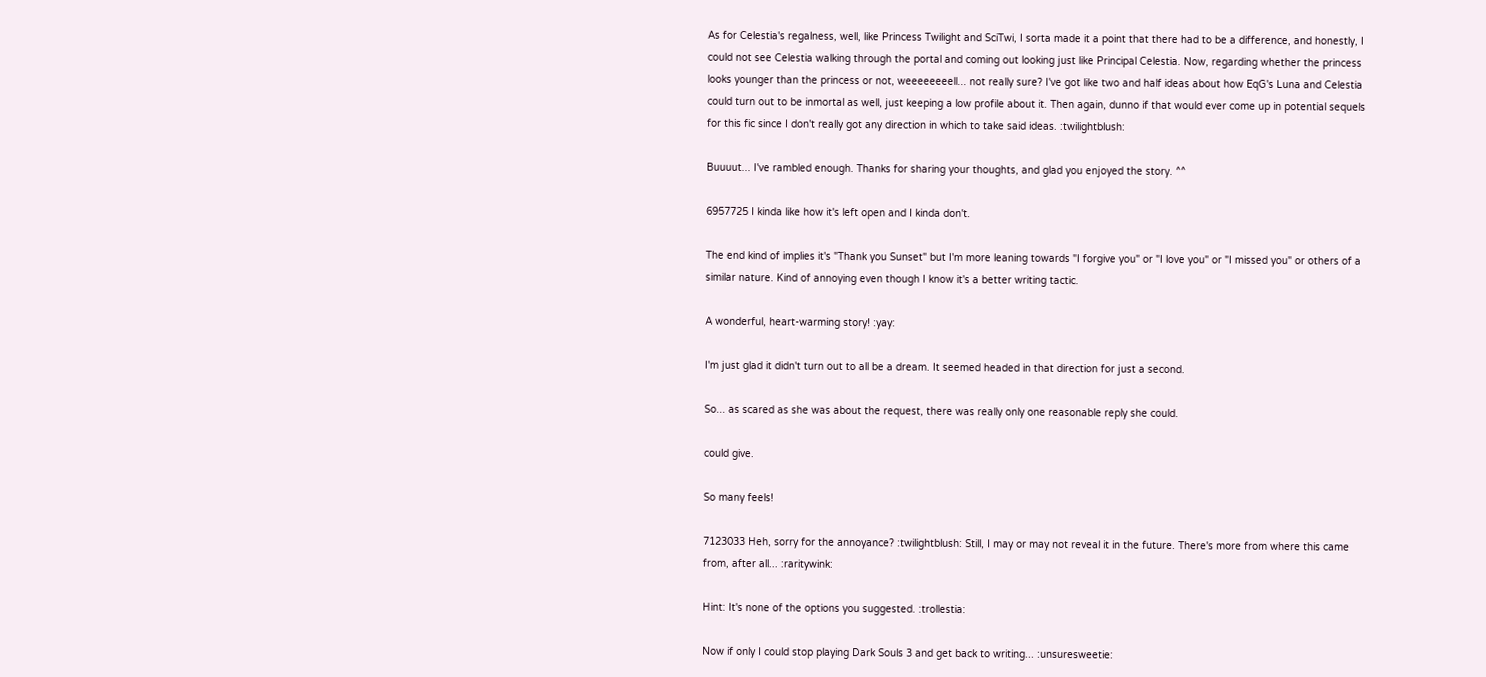As for Celestia's regalness, well, like Princess Twilight and SciTwi, I sorta made it a point that there had to be a difference, and honestly, I could not see Celestia walking through the portal and coming out looking just like Principal Celestia. Now, regarding whether the princess looks younger than the princess or not, weeeeeeeell... not really sure? I've got like two and half ideas about how EqG's Luna and Celestia could turn out to be inmortal as well, just keeping a low profile about it. Then again, dunno if that would ever come up in potential sequels for this fic since I don't really got any direction in which to take said ideas. :twilightblush:

Buuuut... I've rambled enough. Thanks for sharing your thoughts, and glad you enjoyed the story. ^^

6957725 I kinda like how it's left open and I kinda don't.

The end kind of implies it's "Thank you Sunset" but I'm more leaning towards "I forgive you" or "I love you" or "I missed you" or others of a similar nature. Kind of annoying even though I know it's a better writing tactic.

A wonderful, heart-warming story! :yay:

I'm just glad it didn't turn out to all be a dream. It seemed headed in that direction for just a second.

So... as scared as she was about the request, there was really only one reasonable reply she could.

could give.

So many feels!

7123033 Heh, sorry for the annoyance? :twilightblush: Still, I may or may not reveal it in the future. There's more from where this came from, after all... :raritywink:

Hint: It's none of the options you suggested. :trollestia:

Now if only I could stop playing Dark Souls 3 and get back to writing... :unsuresweetie: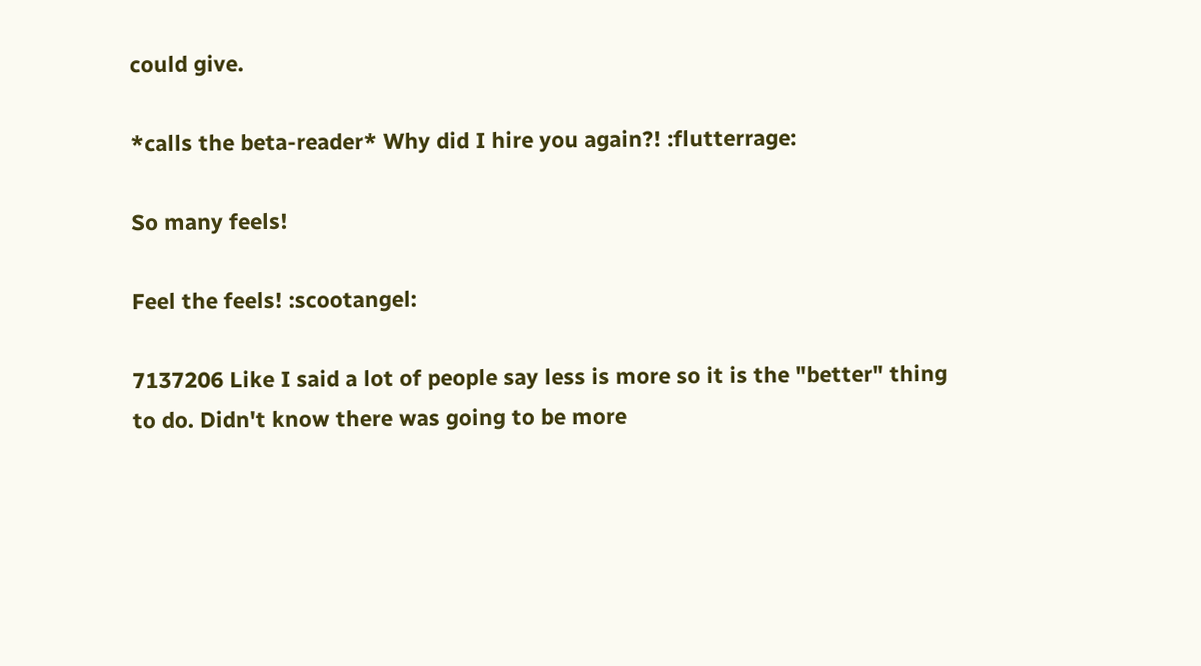could give.

*calls the beta-reader* Why did I hire you again?! :flutterrage:

So many feels!

Feel the feels! :scootangel:

7137206 Like I said a lot of people say less is more so it is the "better" thing to do. Didn't know there was going to be more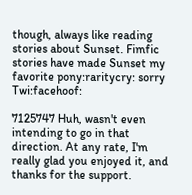though, always like reading stories about Sunset. Fimfic stories have made Sunset my favorite pony:raritycry: sorry Twi:facehoof:

7125747 Huh, wasn't even intending to go in that direction. At any rate, I'm really glad you enjoyed it, and thanks for the support.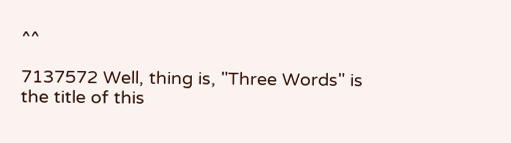^^

7137572 Well, thing is, "Three Words" is the title of this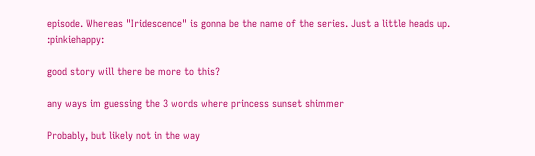episode. Whereas "Iridescence" is gonna be the name of the series. Just a little heads up. :pinkiehappy:

good story will there be more to this?

any ways im guessing the 3 words where princess sunset shimmer

Probably, but likely not in the way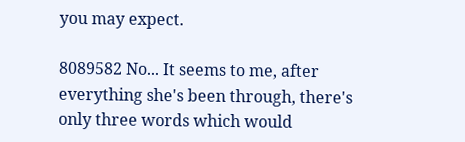you may expect.

8089582 No... It seems to me, after everything she's been through, there's only three words which would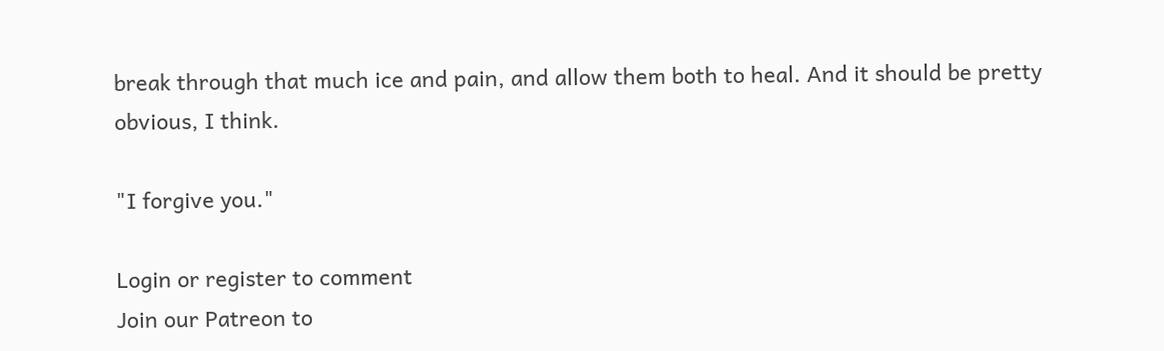break through that much ice and pain, and allow them both to heal. And it should be pretty obvious, I think.

"I forgive you."

Login or register to comment
Join our Patreon to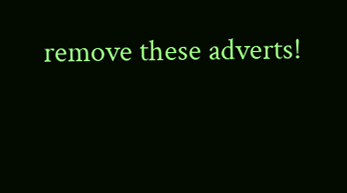remove these adverts!